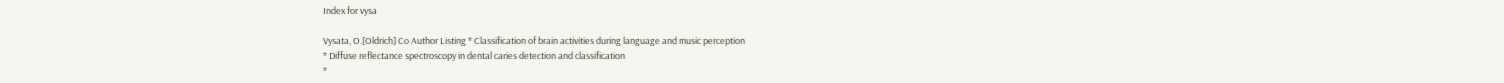Index for vysa

Vysata, O.[Oldrich] Co Author Listing * Classification of brain activities during language and music perception
* Diffuse reflectance spectroscopy in dental caries detection and classification
*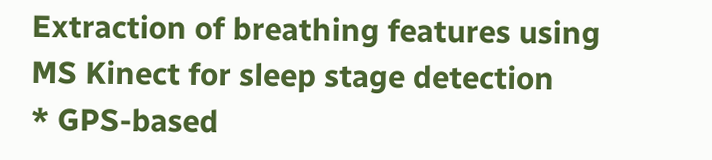Extraction of breathing features using MS Kinect for sleep stage detection
* GPS-based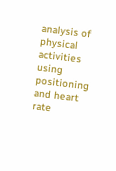analysis of physical activities using positioning and heart rate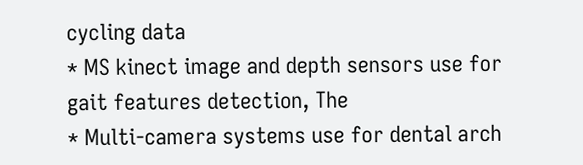cycling data
* MS kinect image and depth sensors use for gait features detection, The
* Multi-camera systems use for dental arch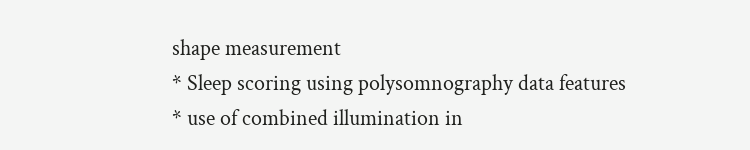shape measurement
* Sleep scoring using polysomnography data features
* use of combined illumination in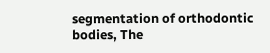segmentation of orthodontic bodies, The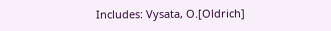Includes: Vysata, O.[Oldrich]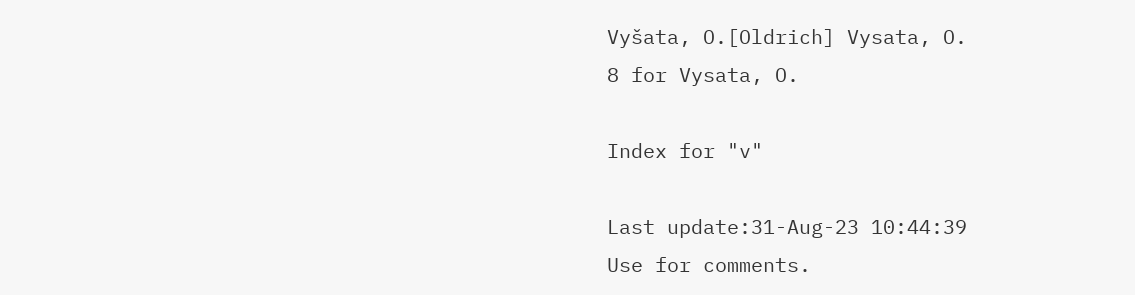Vyšata, O.[Oldrich] Vysata, O.
8 for Vysata, O.

Index for "v"

Last update:31-Aug-23 10:44:39
Use for comments.